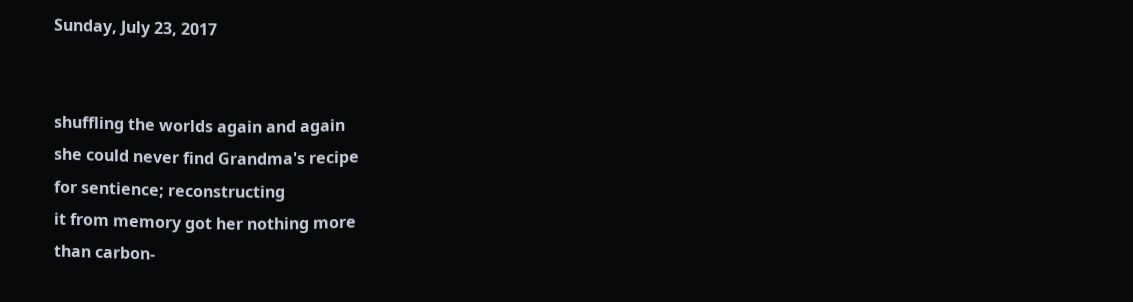Sunday, July 23, 2017


shuffling the worlds again and again
she could never find Grandma's recipe
for sentience; reconstructing
it from memory got her nothing more
than carbon-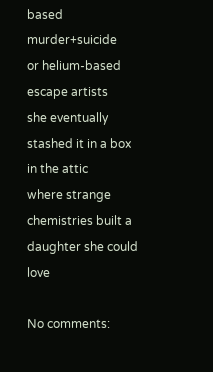based murder+suicide
or helium-based escape artists
she eventually stashed it in a box in the attic
where strange chemistries built a daughter she could love

No comments: